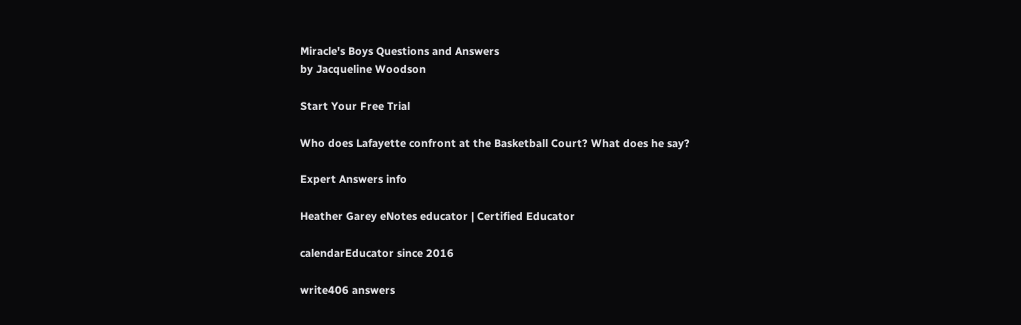Miracle's Boys Questions and Answers
by Jacqueline Woodson

Start Your Free Trial

Who does Lafayette confront at the Basketball Court? What does he say?

Expert Answers info

Heather Garey eNotes educator | Certified Educator

calendarEducator since 2016

write406 answers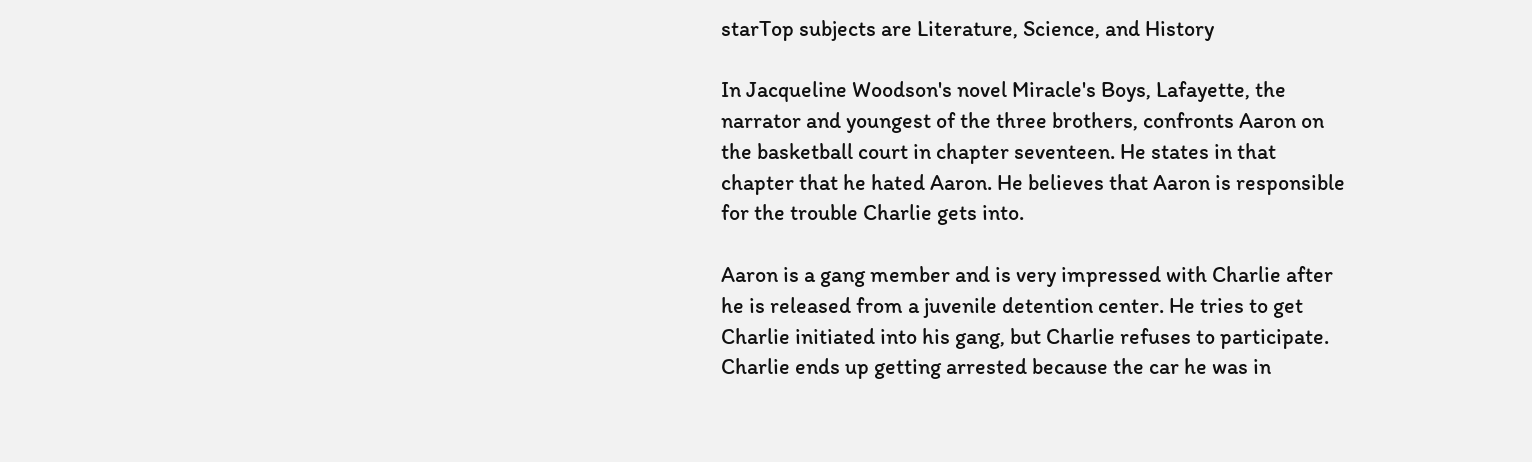starTop subjects are Literature, Science, and History

In Jacqueline Woodson's novel Miracle's Boys, Lafayette, the narrator and youngest of the three brothers, confronts Aaron on the basketball court in chapter seventeen. He states in that chapter that he hated Aaron. He believes that Aaron is responsible for the trouble Charlie gets into.

Aaron is a gang member and is very impressed with Charlie after he is released from a juvenile detention center. He tries to get Charlie initiated into his gang, but Charlie refuses to participate. Charlie ends up getting arrested because the car he was in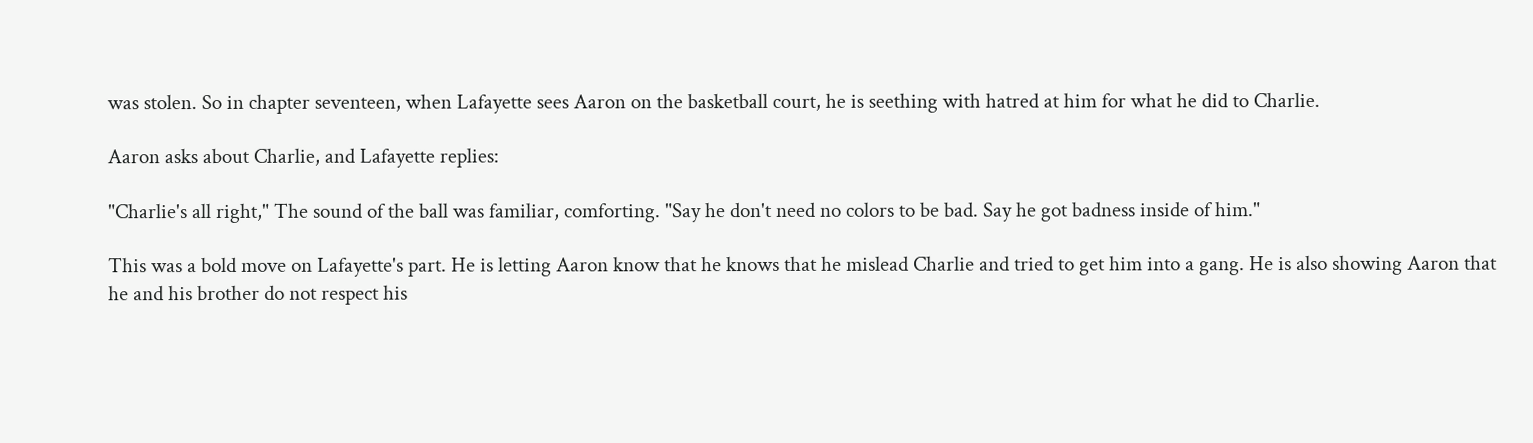was stolen. So in chapter seventeen, when Lafayette sees Aaron on the basketball court, he is seething with hatred at him for what he did to Charlie.

Aaron asks about Charlie, and Lafayette replies:

"Charlie's all right," The sound of the ball was familiar, comforting. "Say he don't need no colors to be bad. Say he got badness inside of him."

This was a bold move on Lafayette's part. He is letting Aaron know that he knows that he mislead Charlie and tried to get him into a gang. He is also showing Aaron that he and his brother do not respect his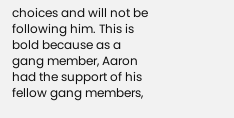choices and will not be following him. This is bold because as a gang member, Aaron had the support of his fellow gang members,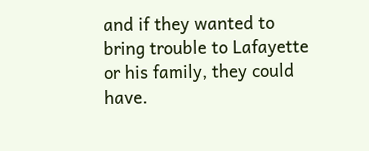and if they wanted to bring trouble to Lafayette or his family, they could have.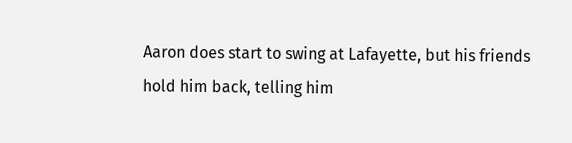Aaron does start to swing at Lafayette, but his friends hold him back, telling him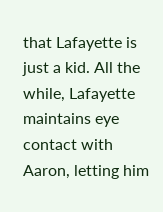that Lafayette is just a kid. All the while, Lafayette maintains eye contact with Aaron, letting him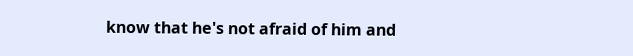know that he's not afraid of him and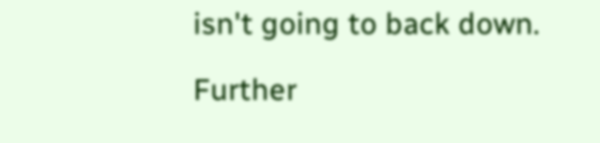isn't going to back down.

Further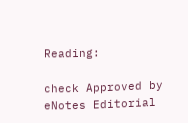Reading:

check Approved by eNotes Editorial